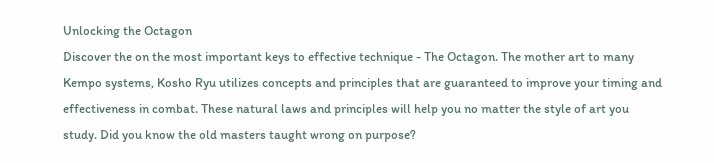Unlocking the Octagon
Discover the on the most important keys to effective technique - The Octagon. The mother art to many Kempo systems, Kosho Ryu utilizes concepts and principles that are guaranteed to improve your timing and effectiveness in combat. These natural laws and principles will help you no matter the style of art you study. Did you know the old masters taught wrong on purpose?